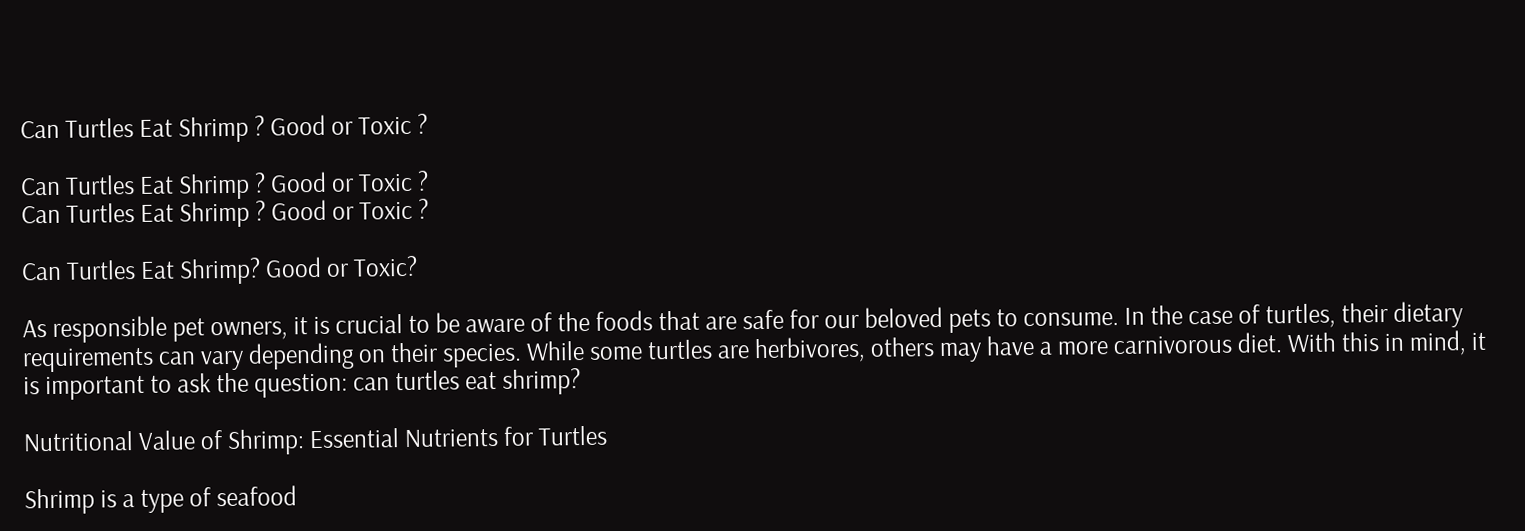Can Turtles Eat Shrimp ? Good or Toxic ?

Can Turtles Eat Shrimp ? Good or Toxic ?
Can Turtles Eat Shrimp ? Good or Toxic ?

Can Turtles Eat Shrimp? Good or Toxic?

As responsible pet owners, it is crucial to be aware of the foods that are safe for our beloved pets to consume. In the case of turtles, their dietary requirements can vary depending on their species. While some turtles are herbivores, others may have a more carnivorous diet. With this in mind, it is important to ask the question: can turtles eat shrimp?

Nutritional Value of Shrimp: Essential Nutrients for Turtles

Shrimp is a type of seafood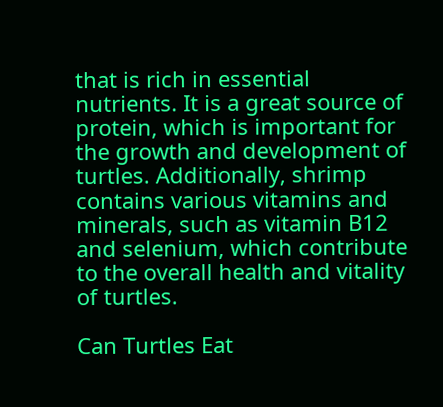that is rich in essential nutrients. It is a great source of protein, which is important for the growth and development of turtles. Additionally, shrimp contains various vitamins and minerals, such as vitamin B12 and selenium, which contribute to the overall health and vitality of turtles.

Can Turtles Eat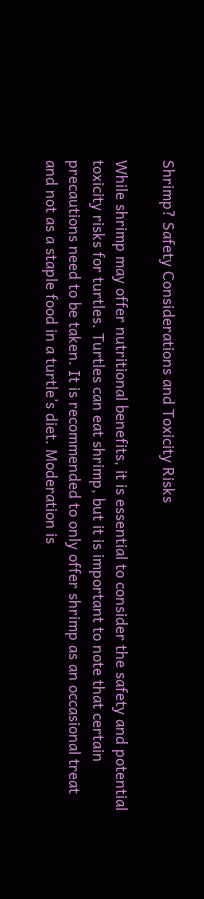Shrimp? Safety Considerations and Toxicity Risks

While shrimp may offer nutritional benefits, it is essential to consider the safety and potential toxicity risks for turtles. Turtles can eat shrimp, but it is important to note that certain precautions need to be taken. It is recommended to only offer shrimp as an occasional treat and not as a staple food in a turtle’s diet. Moderation is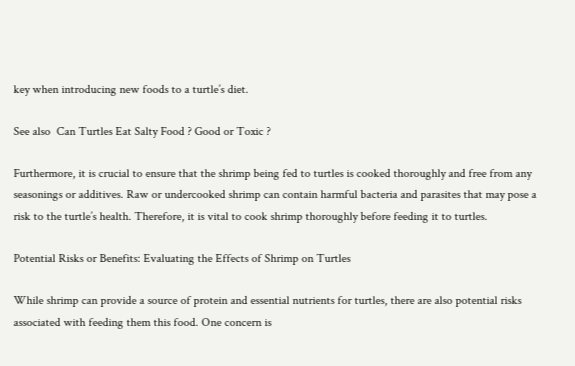key when introducing new foods to a turtle’s diet.

See also  Can Turtles Eat Salty Food ? Good or Toxic ?

Furthermore, it is crucial to ensure that the shrimp being fed to turtles is cooked thoroughly and free from any seasonings or additives. Raw or undercooked shrimp can contain harmful bacteria and parasites that may pose a risk to the turtle’s health. Therefore, it is vital to cook shrimp thoroughly before feeding it to turtles.

Potential Risks or Benefits: Evaluating the Effects of Shrimp on Turtles

While shrimp can provide a source of protein and essential nutrients for turtles, there are also potential risks associated with feeding them this food. One concern is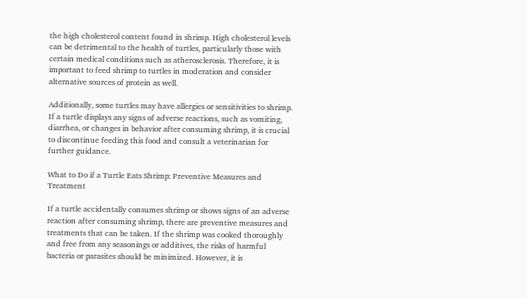the high cholesterol content found in shrimp. High cholesterol levels can be detrimental to the health of turtles, particularly those with certain medical conditions such as atherosclerosis. Therefore, it is important to feed shrimp to turtles in moderation and consider alternative sources of protein as well.

Additionally, some turtles may have allergies or sensitivities to shrimp. If a turtle displays any signs of adverse reactions, such as vomiting, diarrhea, or changes in behavior after consuming shrimp, it is crucial to discontinue feeding this food and consult a veterinarian for further guidance.

What to Do if a Turtle Eats Shrimp: Preventive Measures and Treatment

If a turtle accidentally consumes shrimp or shows signs of an adverse reaction after consuming shrimp, there are preventive measures and treatments that can be taken. If the shrimp was cooked thoroughly and free from any seasonings or additives, the risks of harmful bacteria or parasites should be minimized. However, it is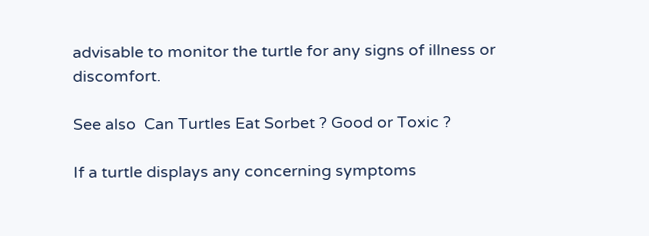advisable to monitor the turtle for any signs of illness or discomfort.

See also  Can Turtles Eat Sorbet ? Good or Toxic ?

If a turtle displays any concerning symptoms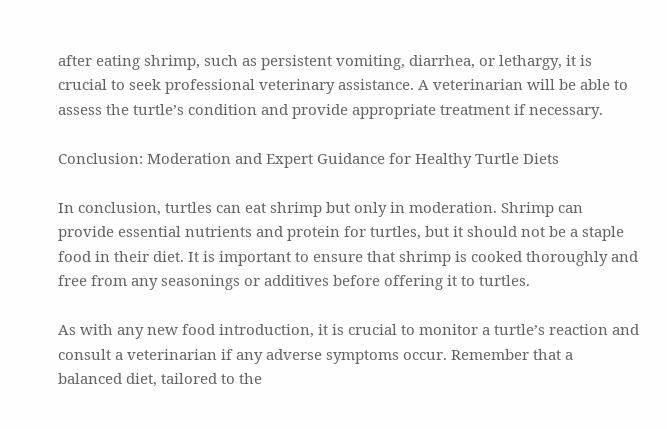after eating shrimp, such as persistent vomiting, diarrhea, or lethargy, it is crucial to seek professional veterinary assistance. A veterinarian will be able to assess the turtle’s condition and provide appropriate treatment if necessary.

Conclusion: Moderation and Expert Guidance for Healthy Turtle Diets

In conclusion, turtles can eat shrimp but only in moderation. Shrimp can provide essential nutrients and protein for turtles, but it should not be a staple food in their diet. It is important to ensure that shrimp is cooked thoroughly and free from any seasonings or additives before offering it to turtles.

As with any new food introduction, it is crucial to monitor a turtle’s reaction and consult a veterinarian if any adverse symptoms occur. Remember that a balanced diet, tailored to the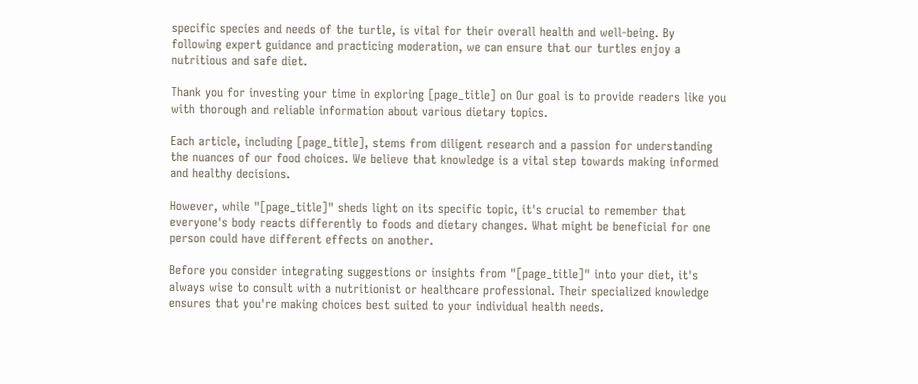specific species and needs of the turtle, is vital for their overall health and well-being. By following expert guidance and practicing moderation, we can ensure that our turtles enjoy a nutritious and safe diet.

Thank you for investing your time in exploring [page_title] on Our goal is to provide readers like you with thorough and reliable information about various dietary topics.

Each article, including [page_title], stems from diligent research and a passion for understanding the nuances of our food choices. We believe that knowledge is a vital step towards making informed and healthy decisions.

However, while "[page_title]" sheds light on its specific topic, it's crucial to remember that everyone's body reacts differently to foods and dietary changes. What might be beneficial for one person could have different effects on another.

Before you consider integrating suggestions or insights from "[page_title]" into your diet, it's always wise to consult with a nutritionist or healthcare professional. Their specialized knowledge ensures that you're making choices best suited to your individual health needs.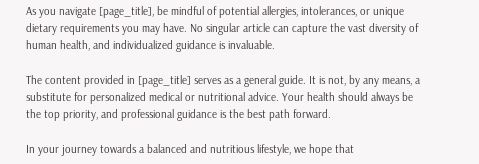As you navigate [page_title], be mindful of potential allergies, intolerances, or unique dietary requirements you may have. No singular article can capture the vast diversity of human health, and individualized guidance is invaluable.

The content provided in [page_title] serves as a general guide. It is not, by any means, a substitute for personalized medical or nutritional advice. Your health should always be the top priority, and professional guidance is the best path forward.

In your journey towards a balanced and nutritious lifestyle, we hope that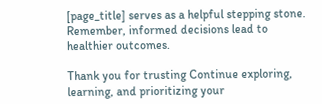[page_title] serves as a helpful stepping stone. Remember, informed decisions lead to healthier outcomes.

Thank you for trusting Continue exploring, learning, and prioritizing your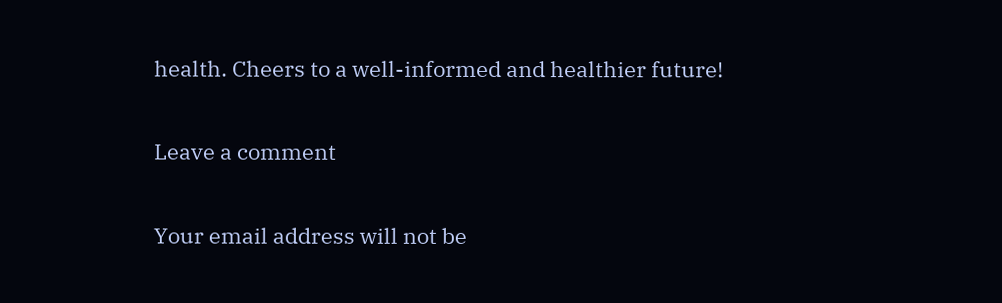health. Cheers to a well-informed and healthier future!

Leave a comment

Your email address will not be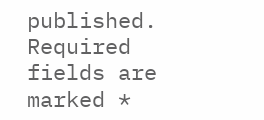published. Required fields are marked *